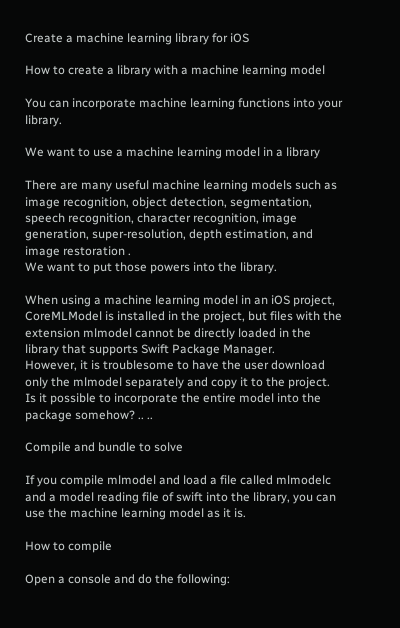Create a machine learning library for iOS

How to create a library with a machine learning model

You can incorporate machine learning functions into your library.

We want to use a machine learning model in a library

There are many useful machine learning models such as image recognition, object detection, segmentation, speech recognition, character recognition, image generation, super-resolution, depth estimation, and image restoration .
We want to put those powers into the library.

When using a machine learning model in an iOS project, CoreMLModel is installed in the project, but files with the extension mlmodel cannot be directly loaded in the library that supports Swift Package Manager.
However, it is troublesome to have the user download only the mlmodel separately and copy it to the project.
Is it possible to incorporate the entire model into the package somehow? .. ..

Compile and bundle to solve

If you compile mlmodel and load a file called mlmodelc and a model reading file of swift into the library, you can use the machine learning model as it is.

How to compile

Open a console and do the following: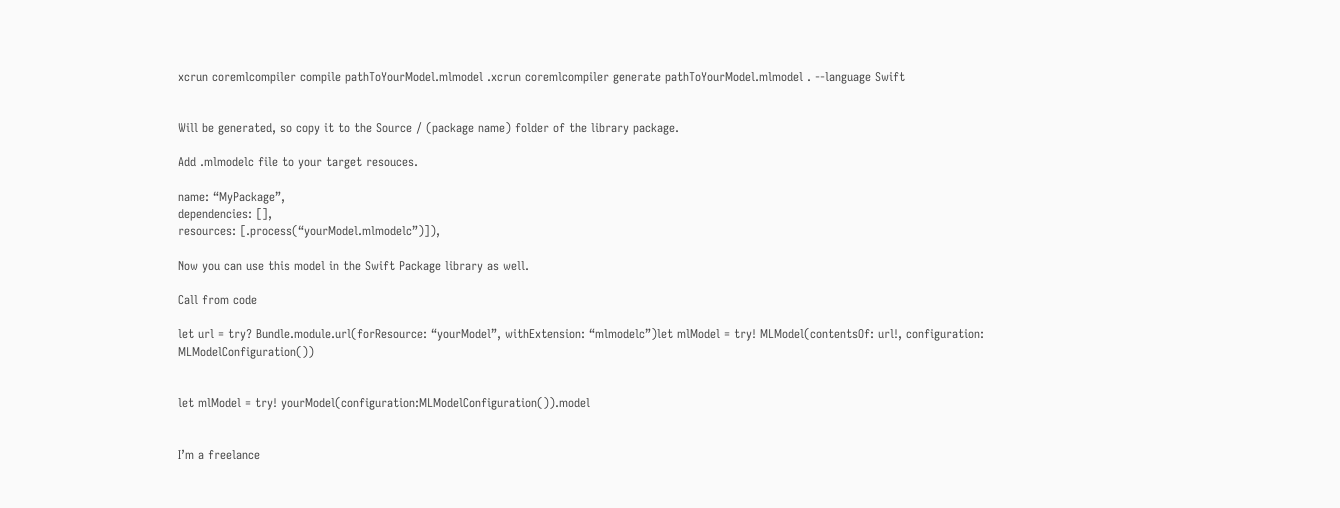xcrun coremlcompiler compile pathToYourModel.mlmodel .xcrun coremlcompiler generate pathToYourModel.mlmodel . --language Swift


Will be generated, so copy it to the Source / (package name) folder of the library package.

Add .mlmodelc file to your target resouces.

name: “MyPackage”,
dependencies: [],
resources: [.process(“yourModel.mlmodelc”)]),

Now you can use this model in the Swift Package library as well.

Call from code

let url = try? Bundle.module.url(forResource: “yourModel”, withExtension: “mlmodelc”)let mlModel = try! MLModel(contentsOf: url!, configuration: MLModelConfiguration())


let mlModel = try! yourModel(configuration:MLModelConfiguration()).model


I’m a freelance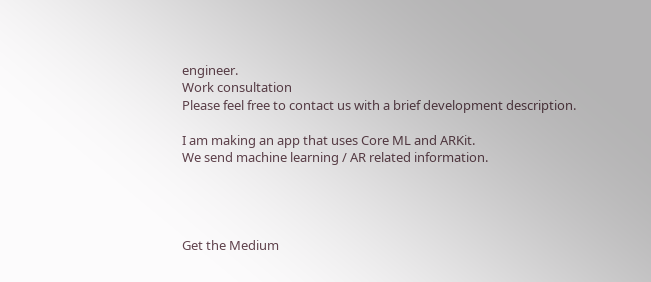engineer.
Work consultation
Please feel free to contact us with a brief development description.

I am making an app that uses Core ML and ARKit.
We send machine learning / AR related information.




Get the Medium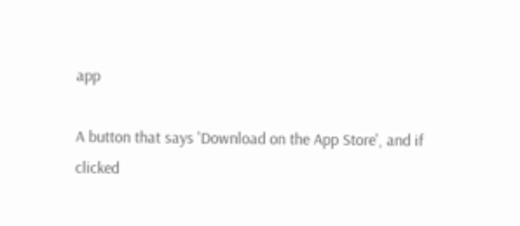app

A button that says 'Download on the App Store', and if clicked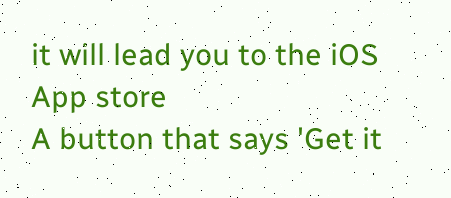it will lead you to the iOS App store
A button that says 'Get it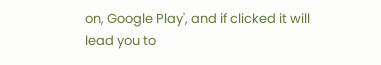on, Google Play', and if clicked it will lead you to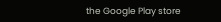the Google Play store